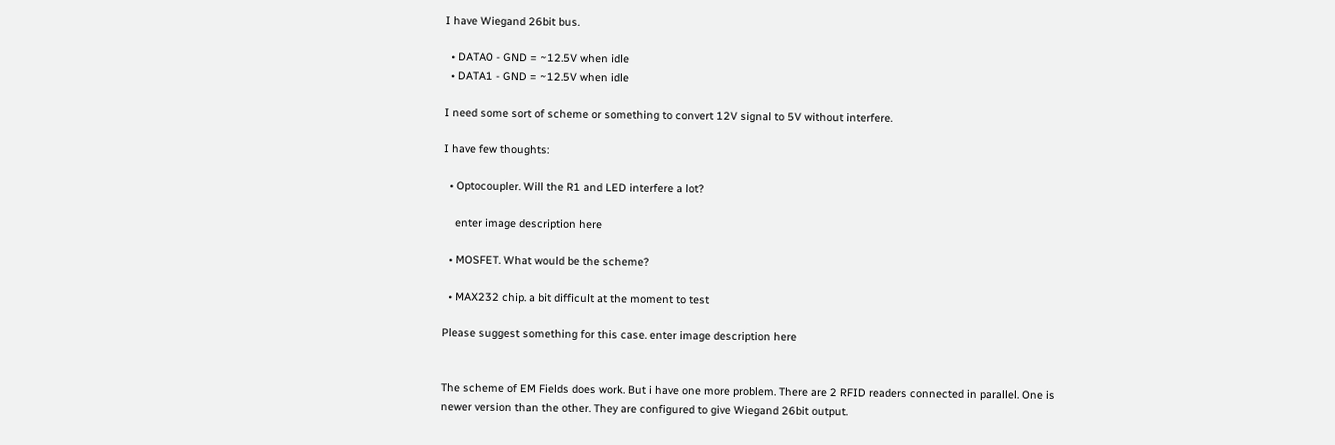I have Wiegand 26bit bus.

  • DATA0 - GND = ~12.5V when idle
  • DATA1 - GND = ~12.5V when idle

I need some sort of scheme or something to convert 12V signal to 5V without interfere.

I have few thoughts:

  • Optocoupler. Will the R1 and LED interfere a lot?

    enter image description here

  • MOSFET. What would be the scheme?

  • MAX232 chip. a bit difficult at the moment to test

Please suggest something for this case. enter image description here


The scheme of EM Fields does work. But i have one more problem. There are 2 RFID readers connected in parallel. One is newer version than the other. They are configured to give Wiegand 26bit output.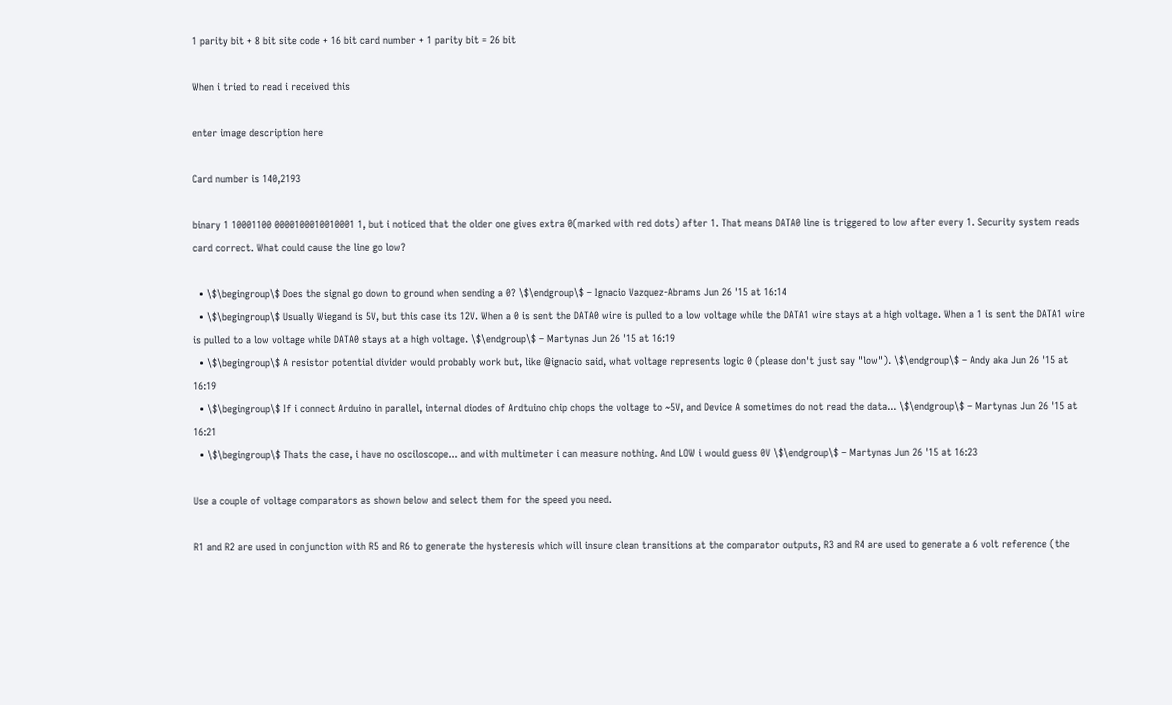1 parity bit + 8 bit site code + 16 bit card number + 1 parity bit = 26 bit

When i tried to read i received this

enter image description here

Card number is 140,2193

binary 1 10001100 0000100010010001 1, but i noticed that the older one gives extra 0(marked with red dots) after 1. That means DATA0 line is triggered to low after every 1. Security system reads card correct. What could cause the line go low?

  • \$\begingroup\$ Does the signal go down to ground when sending a 0? \$\endgroup\$ – Ignacio Vazquez-Abrams Jun 26 '15 at 16:14
  • \$\begingroup\$ Usually Wiegand is 5V, but this case its 12V. When a 0 is sent the DATA0 wire is pulled to a low voltage while the DATA1 wire stays at a high voltage. When a 1 is sent the DATA1 wire is pulled to a low voltage while DATA0 stays at a high voltage. \$\endgroup\$ – Martynas Jun 26 '15 at 16:19
  • \$\begingroup\$ A resistor potential divider would probably work but, like @ignacio said, what voltage represents logic 0 (please don't just say "low"). \$\endgroup\$ – Andy aka Jun 26 '15 at 16:19
  • \$\begingroup\$ If i connect Arduino in parallel, internal diodes of Ardtuino chip chops the voltage to ~5V, and Device A sometimes do not read the data... \$\endgroup\$ – Martynas Jun 26 '15 at 16:21
  • \$\begingroup\$ Thats the case, i have no osciloscope... and with multimeter i can measure nothing. And LOW i would guess 0V \$\endgroup\$ – Martynas Jun 26 '15 at 16:23

Use a couple of voltage comparators as shown below and select them for the speed you need.

R1 and R2 are used in conjunction with R5 and R6 to generate the hysteresis which will insure clean transitions at the comparator outputs, R3 and R4 are used to generate a 6 volt reference (the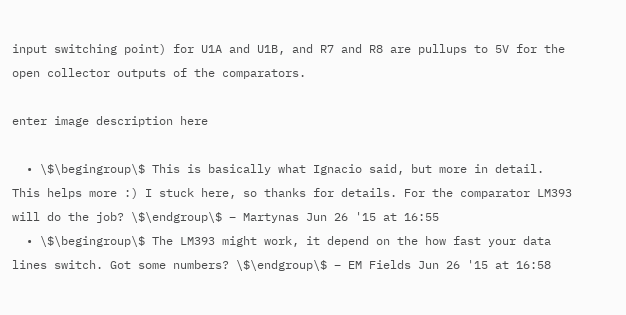input switching point) for U1A and U1B, and R7 and R8 are pullups to 5V for the open collector outputs of the comparators.

enter image description here

  • \$\begingroup\$ This is basically what Ignacio said, but more in detail. This helps more :) I stuck here, so thanks for details. For the comparator LM393 will do the job? \$\endgroup\$ – Martynas Jun 26 '15 at 16:55
  • \$\begingroup\$ The LM393 might work, it depend on the how fast your data lines switch. Got some numbers? \$\endgroup\$ – EM Fields Jun 26 '15 at 16:58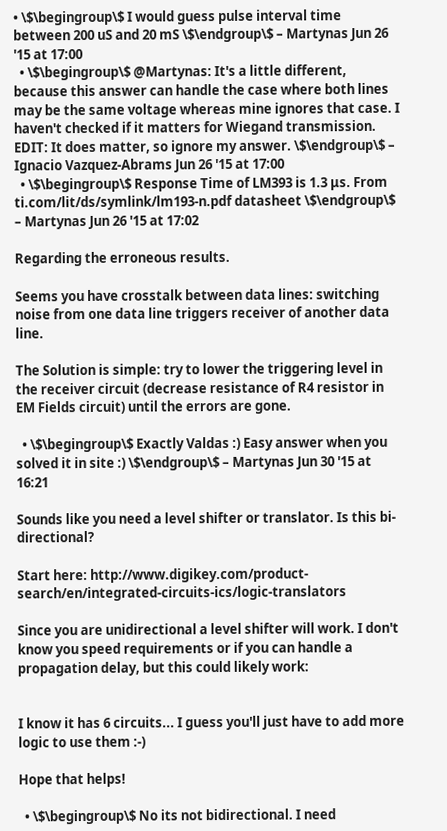• \$\begingroup\$ I would guess pulse interval time between 200 uS and 20 mS \$\endgroup\$ – Martynas Jun 26 '15 at 17:00
  • \$\begingroup\$ @Martynas: It's a little different, because this answer can handle the case where both lines may be the same voltage whereas mine ignores that case. I haven't checked if it matters for Wiegand transmission. EDIT: It does matter, so ignore my answer. \$\endgroup\$ – Ignacio Vazquez-Abrams Jun 26 '15 at 17:00
  • \$\begingroup\$ Response Time of LM393 is 1.3 μs. From ti.com/lit/ds/symlink/lm193-n.pdf datasheet \$\endgroup\$ – Martynas Jun 26 '15 at 17:02

Regarding the erroneous results.

Seems you have crosstalk between data lines: switching noise from one data line triggers receiver of another data line.

The Solution is simple: try to lower the triggering level in the receiver circuit (decrease resistance of R4 resistor in EM Fields circuit) until the errors are gone.

  • \$\begingroup\$ Exactly Valdas :) Easy answer when you solved it in site :) \$\endgroup\$ – Martynas Jun 30 '15 at 16:21

Sounds like you need a level shifter or translator. Is this bi-directional?

Start here: http://www.digikey.com/product-search/en/integrated-circuits-ics/logic-translators

Since you are unidirectional a level shifter will work. I don't know you speed requirements or if you can handle a propagation delay, but this could likely work:


I know it has 6 circuits... I guess you'll just have to add more logic to use them :-)

Hope that helps!

  • \$\begingroup\$ No its not bidirectional. I need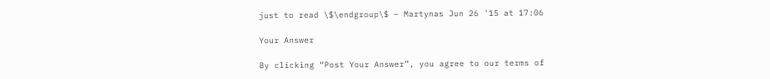just to read \$\endgroup\$ – Martynas Jun 26 '15 at 17:06

Your Answer

By clicking “Post Your Answer”, you agree to our terms of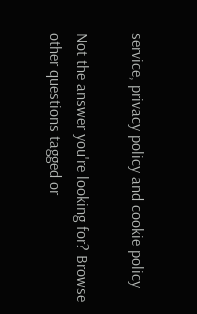service, privacy policy and cookie policy

Not the answer you're looking for? Browse other questions tagged or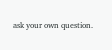ask your own question.